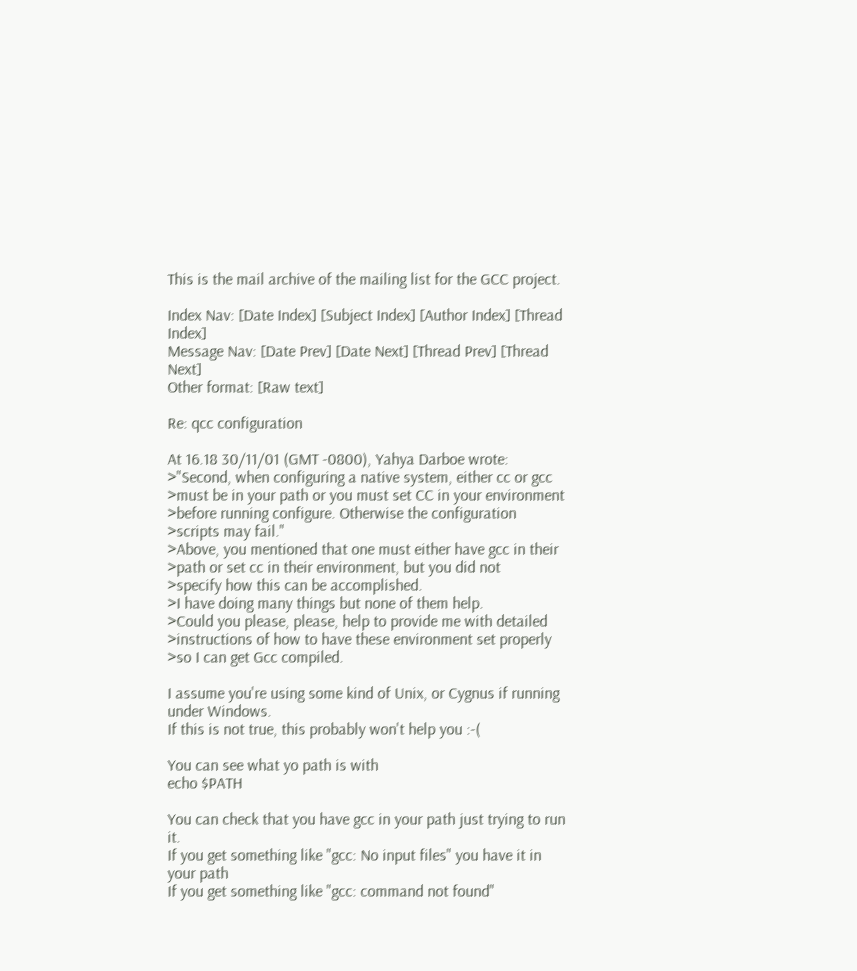This is the mail archive of the mailing list for the GCC project.

Index Nav: [Date Index] [Subject Index] [Author Index] [Thread Index]
Message Nav: [Date Prev] [Date Next] [Thread Prev] [Thread Next]
Other format: [Raw text]

Re: qcc configuration

At 16.18 30/11/01 (GMT -0800), Yahya Darboe wrote:
>"Second, when configuring a native system, either cc or gcc
>must be in your path or you must set CC in your environment
>before running configure. Otherwise the configuration
>scripts may fail."
>Above, you mentioned that one must either have gcc in their
>path or set cc in their environment, but you did not
>specify how this can be accomplished.
>I have doing many things but none of them help.
>Could you please, please, help to provide me with detailed
>instructions of how to have these environment set properly
>so I can get Gcc compiled.

I assume you're using some kind of Unix, or Cygnus if running under Windows.
If this is not true, this probably won't help you :-(

You can see what yo path is with
echo $PATH

You can check that you have gcc in your path just trying to run it.
If you get something like "gcc: No input files" you have it in your path
If you get something like "gcc: command not found"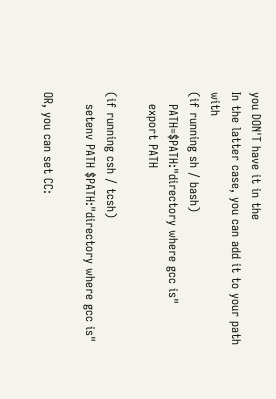you DON'T have it in the
In the latter case, you can add it to your path with
(if running sh / bash)
   PATH=$PATH:"directory where gcc is"
   export PATH

(if running csh / tcsh)
   setenv PATH $PATH:"directory where gcc is"

OR, you can set CC: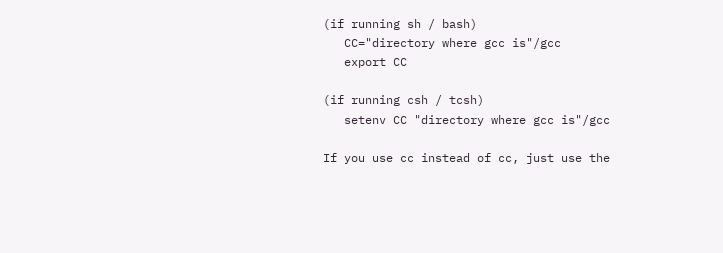(if running sh / bash)
   CC="directory where gcc is"/gcc
   export CC

(if running csh / tcsh)
   setenv CC "directory where gcc is"/gcc

If you use cc instead of cc, just use the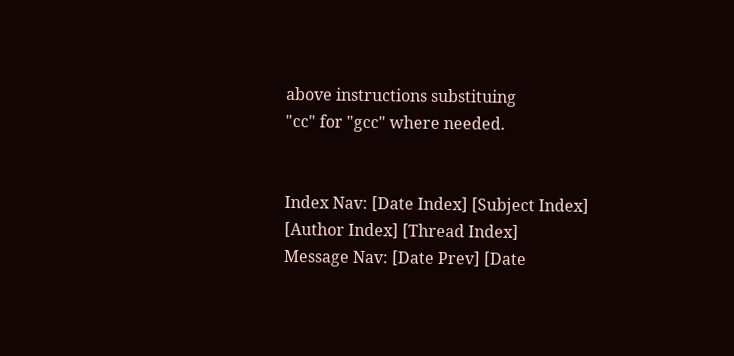above instructions substituing
"cc" for "gcc" where needed.


Index Nav: [Date Index] [Subject Index] [Author Index] [Thread Index]
Message Nav: [Date Prev] [Date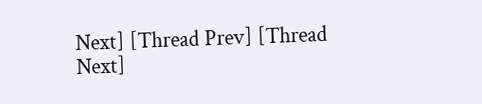Next] [Thread Prev] [Thread Next]